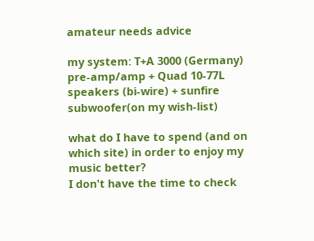amateur needs advice

my system: T+A 3000 (Germany) pre-amp/amp + Quad 10-77L speakers (bi-wire) + sunfire subwoofer(on my wish-list)

what do I have to spend (and on which site) in order to enjoy my music better?
I don't have the time to check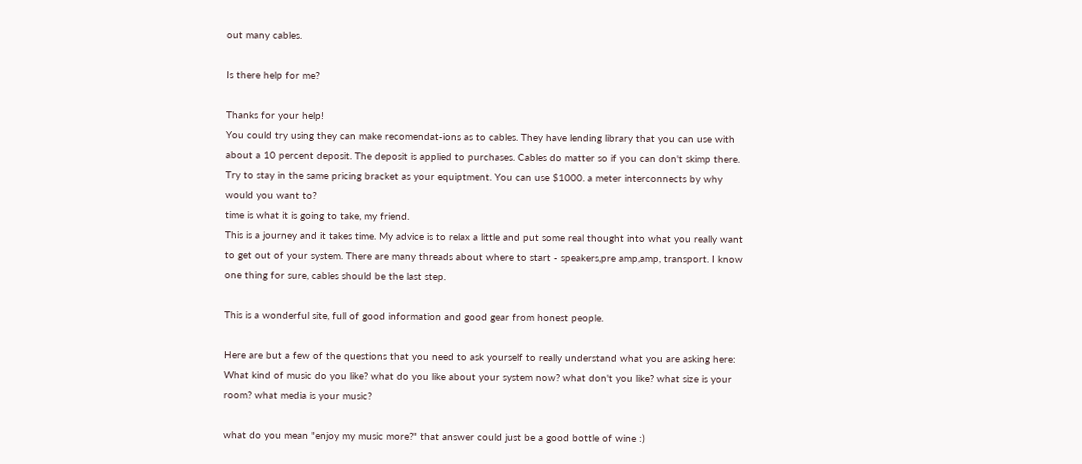out many cables.

Is there help for me?

Thanks for your help!
You could try using they can make recomendat-ions as to cables. They have lending library that you can use with about a 10 percent deposit. The deposit is applied to purchases. Cables do matter so if you can don't skimp there. Try to stay in the same pricing bracket as your equiptment. You can use $1000. a meter interconnects by why would you want to?
time is what it is going to take, my friend.
This is a journey and it takes time. My advice is to relax a little and put some real thought into what you really want to get out of your system. There are many threads about where to start - speakers,pre amp,amp, transport. I know one thing for sure, cables should be the last step.

This is a wonderful site, full of good information and good gear from honest people.

Here are but a few of the questions that you need to ask yourself to really understand what you are asking here:
What kind of music do you like? what do you like about your system now? what don't you like? what size is your room? what media is your music?

what do you mean "enjoy my music more?" that answer could just be a good bottle of wine :)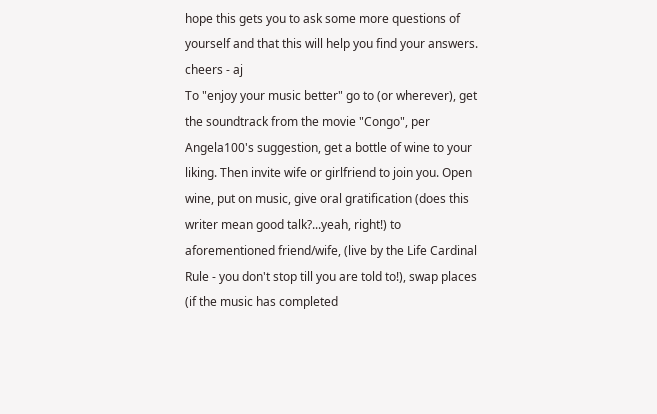hope this gets you to ask some more questions of yourself and that this will help you find your answers.
cheers - aj
To "enjoy your music better" go to (or wherever), get the soundtrack from the movie "Congo", per Angela100's suggestion, get a bottle of wine to your liking. Then invite wife or girlfriend to join you. Open wine, put on music, give oral gratification (does this writer mean good talk?...yeah, right!) to aforementioned friend/wife, (live by the Life Cardinal Rule - you don't stop till you are told to!), swap places (if the music has completed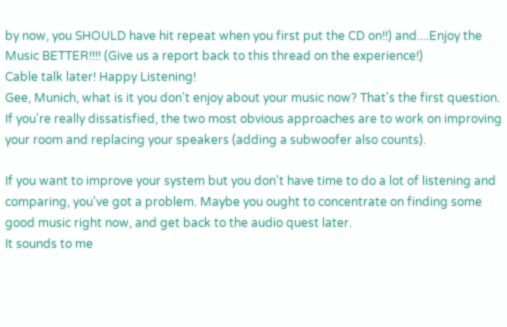by now, you SHOULD have hit repeat when you first put the CD on!!) and....Enjoy the Music BETTER!!!! (Give us a report back to this thread on the experience!)
Cable talk later! Happy Listening!
Gee, Munich, what is it you don't enjoy about your music now? That's the first question. If you're really dissatisfied, the two most obvious approaches are to work on improving your room and replacing your speakers (adding a subwoofer also counts).

If you want to improve your system but you don't have time to do a lot of listening and comparing, you've got a problem. Maybe you ought to concentrate on finding some good music right now, and get back to the audio quest later.
It sounds to me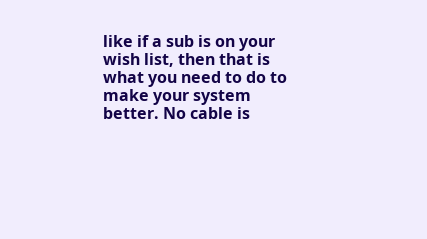like if a sub is on your wish list, then that is what you need to do to make your system better. No cable is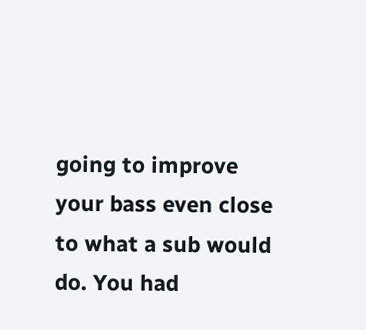going to improve your bass even close to what a sub would do. You had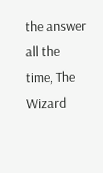the answer all the time, The Wizard